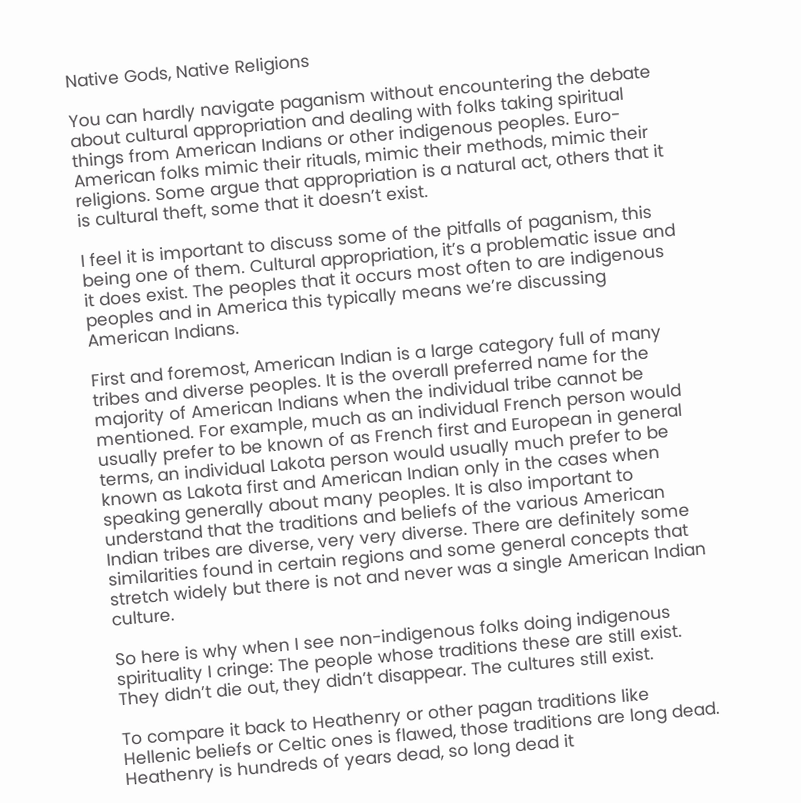Native Gods, Native Religions

You can hardly navigate paganism without encountering the debate about cultural appropriation and dealing with folks taking spiritual things from American Indians or other indigenous peoples. Euro-American folks mimic their rituals, mimic their methods, mimic their religions. Some argue that appropriation is a natural act, others that it is cultural theft, some that it doesn’t exist.

I feel it is important to discuss some of the pitfalls of paganism, this being one of them. Cultural appropriation, it’s a problematic issue and it does exist. The peoples that it occurs most often to are indigenous peoples and in America this typically means we’re discussing American Indians.

First and foremost, American Indian is a large category full of many tribes and diverse peoples. It is the overall preferred name for the majority of American Indians when the individual tribe cannot be mentioned. For example, much as an individual French person would usually prefer to be known of as French first and European in general terms, an individual Lakota person would usually much prefer to be known as Lakota first and American Indian only in the cases when speaking generally about many peoples. It is also important to understand that the traditions and beliefs of the various American Indian tribes are diverse, very very diverse. There are definitely some similarities found in certain regions and some general concepts that stretch widely but there is not and never was a single American Indian culture.

So here is why when I see non-indigenous folks doing indigenous spirituality I cringe: The people whose traditions these are still exist. They didn’t die out, they didn’t disappear. The cultures still exist.

To compare it back to Heathenry or other pagan traditions like Hellenic beliefs or Celtic ones is flawed, those traditions are long dead. Heathenry is hundreds of years dead, so long dead it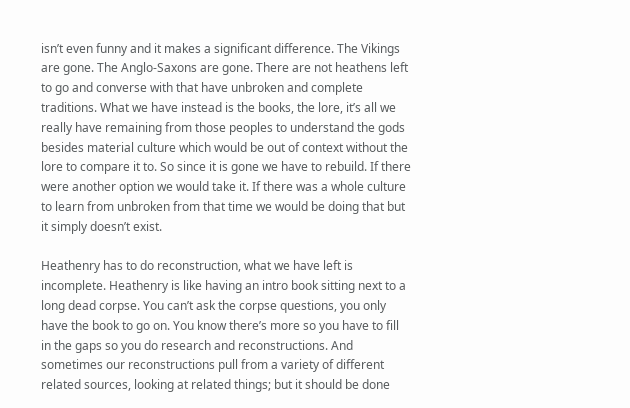isn’t even funny and it makes a significant difference. The Vikings are gone. The Anglo-Saxons are gone. There are not heathens left to go and converse with that have unbroken and complete traditions. What we have instead is the books, the lore, it’s all we really have remaining from those peoples to understand the gods besides material culture which would be out of context without the lore to compare it to. So since it is gone we have to rebuild. If there were another option we would take it. If there was a whole culture to learn from unbroken from that time we would be doing that but it simply doesn’t exist.

Heathenry has to do reconstruction, what we have left is incomplete. Heathenry is like having an intro book sitting next to a long dead corpse. You can’t ask the corpse questions, you only have the book to go on. You know there’s more so you have to fill in the gaps so you do research and reconstructions. And sometimes our reconstructions pull from a variety of different related sources, looking at related things; but it should be done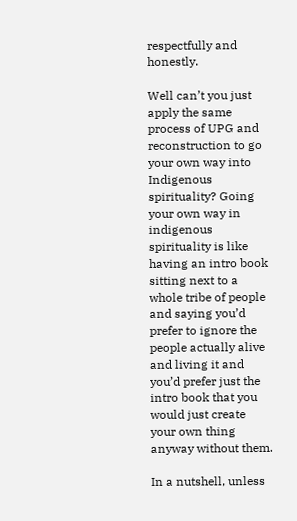respectfully and honestly.

Well can’t you just apply the same process of UPG and reconstruction to go your own way into Indigenous spirituality? Going your own way in indigenous spirituality is like having an intro book sitting next to a whole tribe of people and saying you’d prefer to ignore the people actually alive and living it and you’d prefer just the intro book that you would just create your own thing anyway without them.

In a nutshell, unless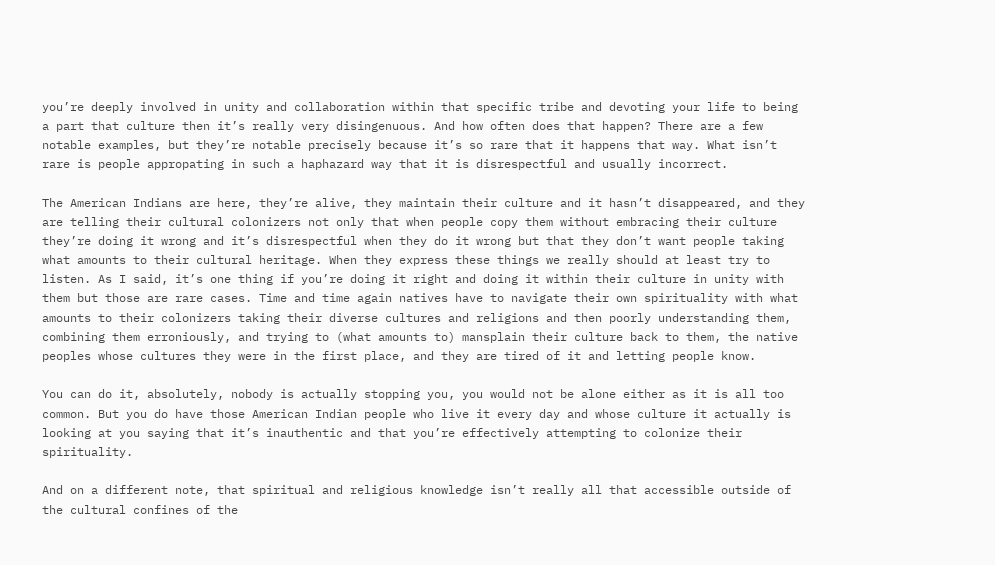you’re deeply involved in unity and collaboration within that specific tribe and devoting your life to being a part that culture then it’s really very disingenuous. And how often does that happen? There are a few notable examples, but they’re notable precisely because it’s so rare that it happens that way. What isn’t rare is people appropating in such a haphazard way that it is disrespectful and usually incorrect.

The American Indians are here, they’re alive, they maintain their culture and it hasn’t disappeared, and they are telling their cultural colonizers not only that when people copy them without embracing their culture they’re doing it wrong and it’s disrespectful when they do it wrong but that they don’t want people taking what amounts to their cultural heritage. When they express these things we really should at least try to listen. As I said, it’s one thing if you’re doing it right and doing it within their culture in unity with them but those are rare cases. Time and time again natives have to navigate their own spirituality with what amounts to their colonizers taking their diverse cultures and religions and then poorly understanding them, combining them erroniously, and trying to (what amounts to) mansplain their culture back to them, the native peoples whose cultures they were in the first place, and they are tired of it and letting people know.

You can do it, absolutely, nobody is actually stopping you, you would not be alone either as it is all too common. But you do have those American Indian people who live it every day and whose culture it actually is looking at you saying that it’s inauthentic and that you’re effectively attempting to colonize their spirituality.

And on a different note, that spiritual and religious knowledge isn’t really all that accessible outside of the cultural confines of the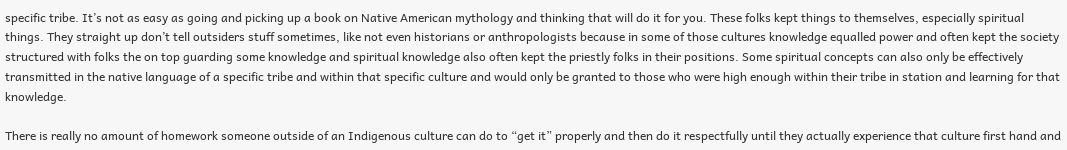specific tribe. It’s not as easy as going and picking up a book on Native American mythology and thinking that will do it for you. These folks kept things to themselves, especially spiritual things. They straight up don’t tell outsiders stuff sometimes, like not even historians or anthropologists because in some of those cultures knowledge equalled power and often kept the society structured with folks the on top guarding some knowledge and spiritual knowledge also often kept the priestly folks in their positions. Some spiritual concepts can also only be effectively transmitted in the native language of a specific tribe and within that specific culture and would only be granted to those who were high enough within their tribe in station and learning for that knowledge.

There is really no amount of homework someone outside of an Indigenous culture can do to “get it” properly and then do it respectfully until they actually experience that culture first hand and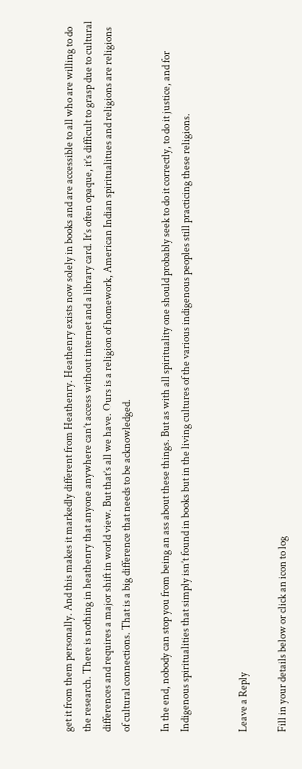get it from them personally. And this makes it markedly different from Heathenry. Heathenry exists now solely in books and are accessible to all who are willing to do the research. There is nothing in heathenry that anyone anywhere can’t access without internet and a library card. It’s often opaque, it’s difficult to grasp due to cultural differences and requires a major shift in world view. But that’s all we have. Ours is a religion of homework, American Indian spiritualitues and religions are religions of cultural connections. That is a big difference that needs to be acknowledged.

In the end, nobody can stop you from being an ass about these things. But as with all spirituality one should probably seek to do it correctly, to do it justice, and for Indigenous spiritualities that simply isn’t found in books but in the living cultures of the various indigenous peoples still practicing these religions.


Leave a Reply

Fill in your details below or click an icon to log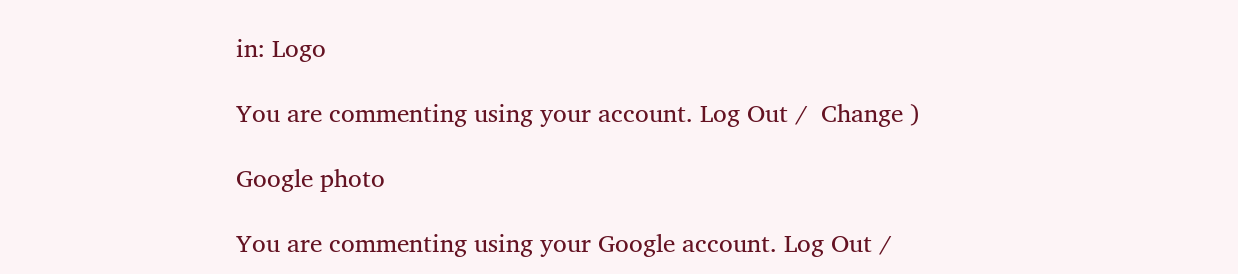in: Logo

You are commenting using your account. Log Out /  Change )

Google photo

You are commenting using your Google account. Log Out /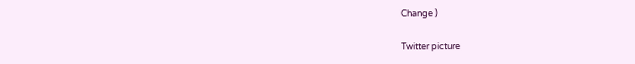Change )

Twitter picture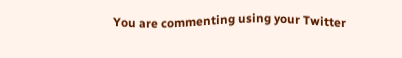You are commenting using your Twitter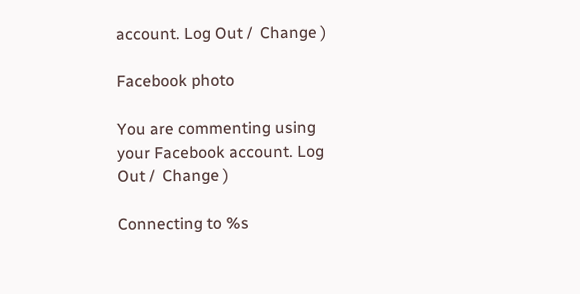account. Log Out /  Change )

Facebook photo

You are commenting using your Facebook account. Log Out /  Change )

Connecting to %s